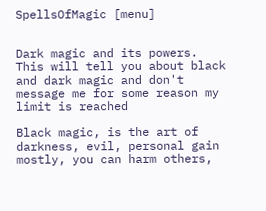SpellsOfMagic [menu]


Dark magic and its powers.
This will tell you about black and dark magic and don't message me for some reason my limit is reached

Black magic, is the art of darkness, evil, personal gain mostly, you can harm others,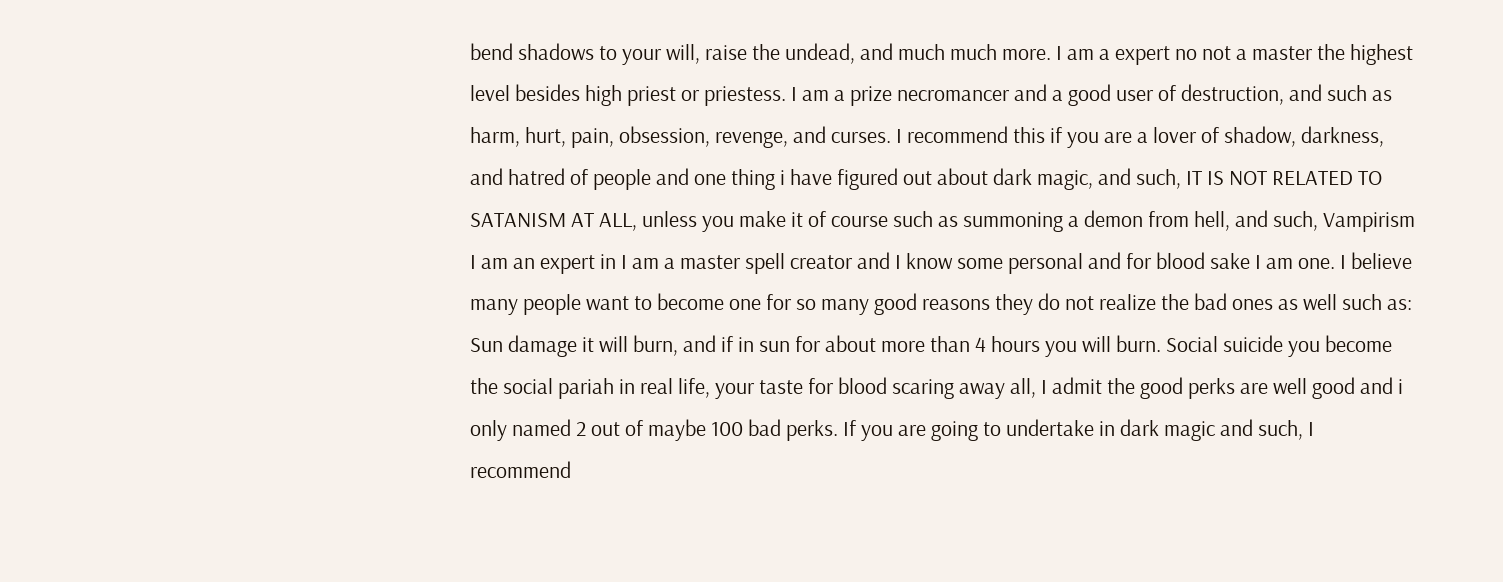bend shadows to your will, raise the undead, and much much more. I am a expert no not a master the highest level besides high priest or priestess. I am a prize necromancer and a good user of destruction, and such as harm, hurt, pain, obsession, revenge, and curses. I recommend this if you are a lover of shadow, darkness, and hatred of people and one thing i have figured out about dark magic, and such, IT IS NOT RELATED TO SATANISM AT ALL, unless you make it of course such as summoning a demon from hell, and such, Vampirism I am an expert in I am a master spell creator and I know some personal and for blood sake I am one. I believe many people want to become one for so many good reasons they do not realize the bad ones as well such as: Sun damage it will burn, and if in sun for about more than 4 hours you will burn. Social suicide you become the social pariah in real life, your taste for blood scaring away all, I admit the good perks are well good and i only named 2 out of maybe 100 bad perks. If you are going to undertake in dark magic and such, I recommend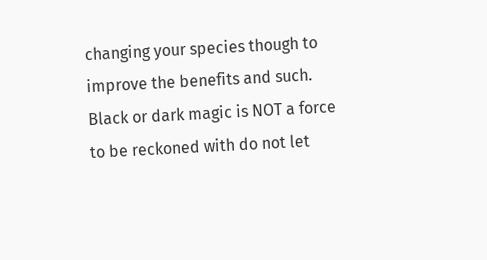changing your species though to improve the benefits and such. Black or dark magic is NOT a force to be reckoned with do not let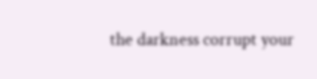the darkness corrupt your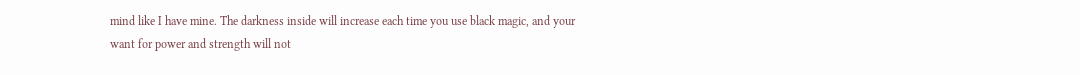mind like I have mine. The darkness inside will increase each time you use black magic, and your want for power and strength will not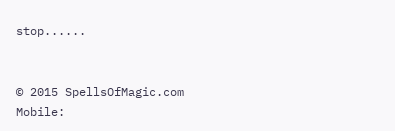stop......


© 2015 SpellsOfMagic.com
Mobile: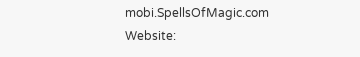mobi.SpellsOfMagic.com
Website: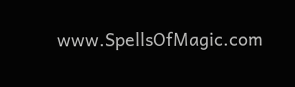www.SpellsOfMagic.com